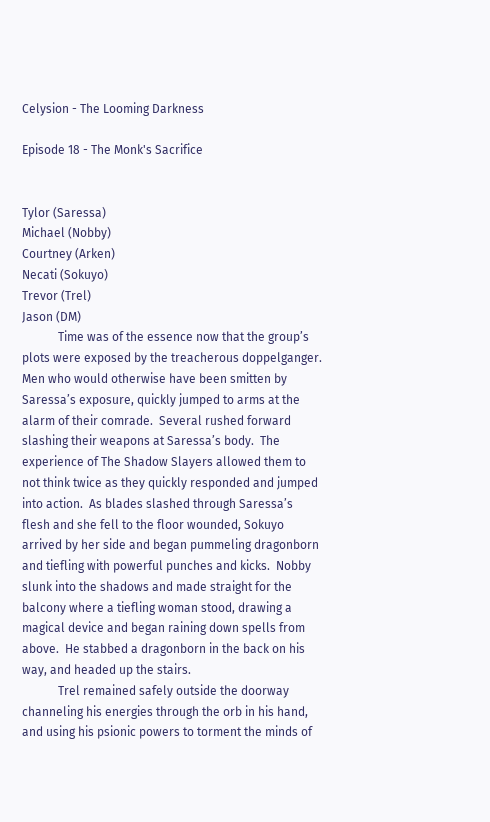Celysion - The Looming Darkness

Episode 18 - The Monk's Sacrifice


Tylor (Saressa)
Michael (Nobby)
Courtney (Arken)
Necati (Sokuyo)
Trevor (Trel)
Jason (DM)
            Time was of the essence now that the group’s plots were exposed by the treacherous doppelganger.  Men who would otherwise have been smitten by Saressa’s exposure, quickly jumped to arms at the alarm of their comrade.  Several rushed forward slashing their weapons at Saressa’s body.  The experience of The Shadow Slayers allowed them to not think twice as they quickly responded and jumped into action.  As blades slashed through Saressa’s flesh and she fell to the floor wounded, Sokuyo arrived by her side and began pummeling dragonborn and tiefling with powerful punches and kicks.  Nobby slunk into the shadows and made straight for the balcony where a tiefling woman stood, drawing a magical device and began raining down spells from above.  He stabbed a dragonborn in the back on his way, and headed up the stairs.
            Trel remained safely outside the doorway channeling his energies through the orb in his hand, and using his psionic powers to torment the minds of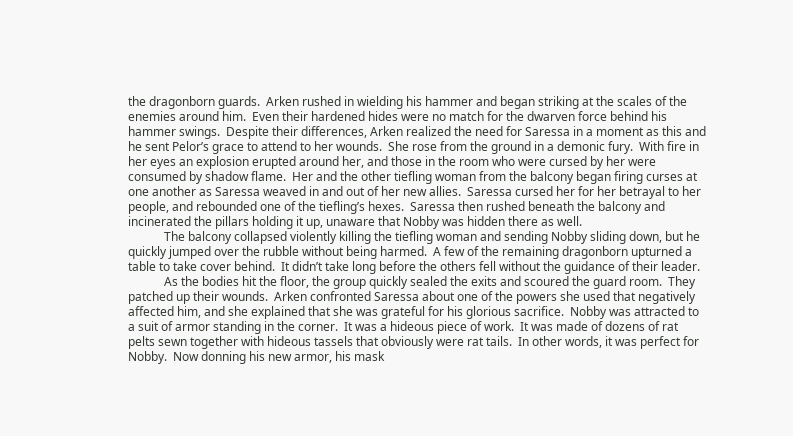the dragonborn guards.  Arken rushed in wielding his hammer and began striking at the scales of the enemies around him.  Even their hardened hides were no match for the dwarven force behind his hammer swings.  Despite their differences, Arken realized the need for Saressa in a moment as this and he sent Pelor’s grace to attend to her wounds.  She rose from the ground in a demonic fury.  With fire in her eyes an explosion erupted around her, and those in the room who were cursed by her were consumed by shadow flame.  Her and the other tiefling woman from the balcony began firing curses at one another as Saressa weaved in and out of her new allies.  Saressa cursed her for her betrayal to her people, and rebounded one of the tiefling’s hexes.  Saressa then rushed beneath the balcony and incinerated the pillars holding it up, unaware that Nobby was hidden there as well.
            The balcony collapsed violently killing the tiefling woman and sending Nobby sliding down, but he quickly jumped over the rubble without being harmed.  A few of the remaining dragonborn upturned a table to take cover behind.  It didn’t take long before the others fell without the guidance of their leader.
            As the bodies hit the floor, the group quickly sealed the exits and scoured the guard room.  They patched up their wounds.  Arken confronted Saressa about one of the powers she used that negatively affected him, and she explained that she was grateful for his glorious sacrifice.  Nobby was attracted to a suit of armor standing in the corner.  It was a hideous piece of work.  It was made of dozens of rat pelts sewn together with hideous tassels that obviously were rat tails.  In other words, it was perfect for Nobby.  Now donning his new armor, his mask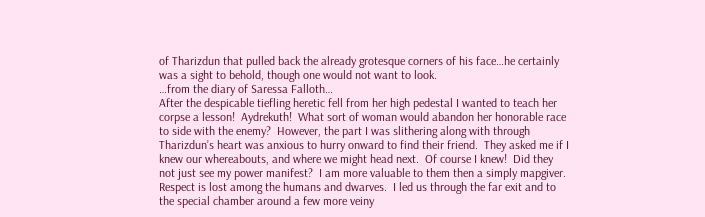of Tharizdun that pulled back the already grotesque corners of his face…he certainly was a sight to behold, though one would not want to look.
…from the diary of Saressa Falloth…
After the despicable tiefling heretic fell from her high pedestal I wanted to teach her corpse a lesson!  Aydrekuth!  What sort of woman would abandon her honorable race to side with the enemy?  However, the part I was slithering along with through Tharizdun’s heart was anxious to hurry onward to find their friend.  They asked me if I knew our whereabouts, and where we might head next.  Of course I knew!  Did they not just see my power manifest?  I am more valuable to them then a simply mapgiver.  Respect is lost among the humans and dwarves.  I led us through the far exit and to the special chamber around a few more veiny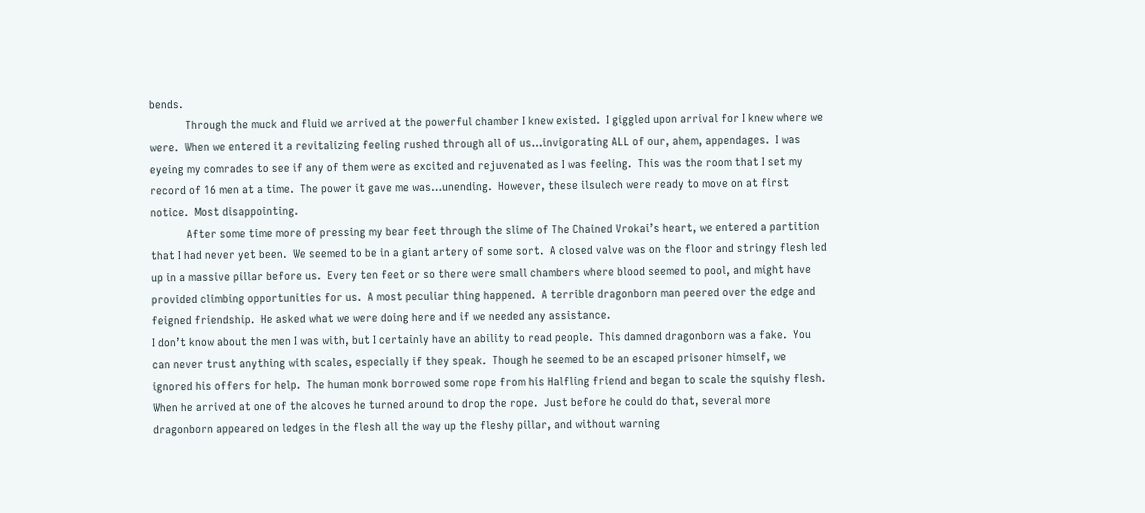bends.
            Through the muck and fluid we arrived at the powerful chamber I knew existed.  I giggled upon arrival for I knew where we were.  When we entered it a revitalizing feeling rushed through all of us…invigorating ALL of our, ahem, appendages.  I was eyeing my comrades to see if any of them were as excited and rejuvenated as I was feeling.  This was the room that I set my record of 16 men at a time.  The power it gave me was…unending.  However, these ilsulech were ready to move on at first notice.  Most disappointing.
            After some time more of pressing my bear feet through the slime of The Chained Vrokai’s heart, we entered a partition that I had never yet been.  We seemed to be in a giant artery of some sort.  A closed valve was on the floor and stringy flesh led up in a massive pillar before us.  Every ten feet or so there were small chambers where blood seemed to pool, and might have provided climbing opportunities for us.  A most peculiar thing happened.  A terrible dragonborn man peered over the edge and feigned friendship.  He asked what we were doing here and if we needed any assistance.
I don’t know about the men I was with, but I certainly have an ability to read people.  This damned dragonborn was a fake.  You can never trust anything with scales, especially if they speak.  Though he seemed to be an escaped prisoner himself, we ignored his offers for help.  The human monk borrowed some rope from his Halfling friend and began to scale the squishy flesh.  When he arrived at one of the alcoves he turned around to drop the rope.  Just before he could do that, several more dragonborn appeared on ledges in the flesh all the way up the fleshy pillar, and without warning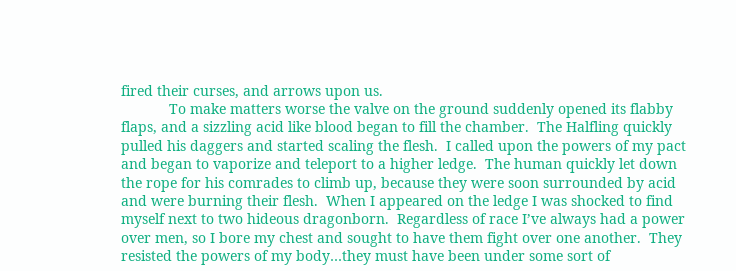fired their curses, and arrows upon us.
            To make matters worse the valve on the ground suddenly opened its flabby flaps, and a sizzling acid like blood began to fill the chamber.  The Halfling quickly pulled his daggers and started scaling the flesh.  I called upon the powers of my pact and began to vaporize and teleport to a higher ledge.  The human quickly let down the rope for his comrades to climb up, because they were soon surrounded by acid and were burning their flesh.  When I appeared on the ledge I was shocked to find myself next to two hideous dragonborn.  Regardless of race I’ve always had a power over men, so I bore my chest and sought to have them fight over one another.  They resisted the powers of my body…they must have been under some sort of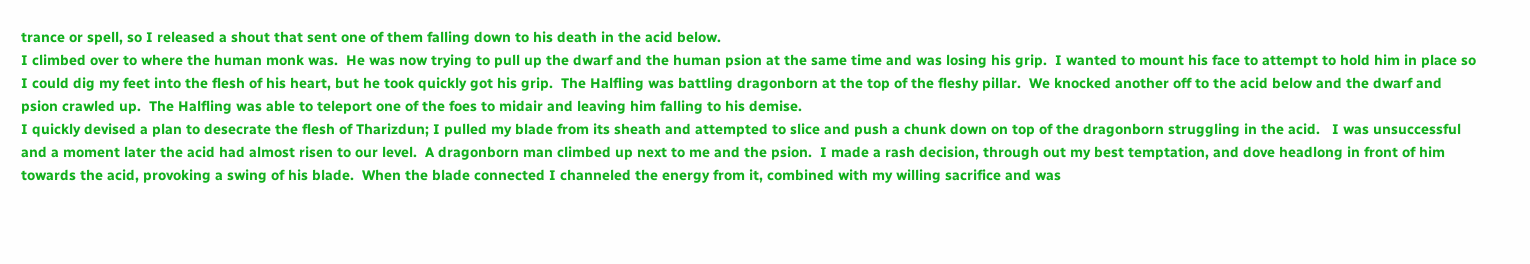trance or spell, so I released a shout that sent one of them falling down to his death in the acid below.
I climbed over to where the human monk was.  He was now trying to pull up the dwarf and the human psion at the same time and was losing his grip.  I wanted to mount his face to attempt to hold him in place so I could dig my feet into the flesh of his heart, but he took quickly got his grip.  The Halfling was battling dragonborn at the top of the fleshy pillar.  We knocked another off to the acid below and the dwarf and psion crawled up.  The Halfling was able to teleport one of the foes to midair and leaving him falling to his demise.
I quickly devised a plan to desecrate the flesh of Tharizdun; I pulled my blade from its sheath and attempted to slice and push a chunk down on top of the dragonborn struggling in the acid.   I was unsuccessful and a moment later the acid had almost risen to our level.  A dragonborn man climbed up next to me and the psion.  I made a rash decision, through out my best temptation, and dove headlong in front of him towards the acid, provoking a swing of his blade.  When the blade connected I channeled the energy from it, combined with my willing sacrifice and was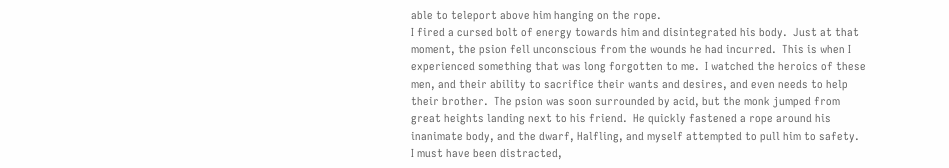able to teleport above him hanging on the rope.
I fired a cursed bolt of energy towards him and disintegrated his body.  Just at that moment, the psion fell unconscious from the wounds he had incurred.  This is when I experienced something that was long forgotten to me.  I watched the heroics of these men, and their ability to sacrifice their wants and desires, and even needs to help their brother.  The psion was soon surrounded by acid, but the monk jumped from great heights landing next to his friend.  He quickly fastened a rope around his inanimate body, and the dwarf, Halfling, and myself attempted to pull him to safety.  I must have been distracted,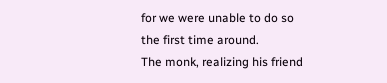for we were unable to do so the first time around.
The monk, realizing his friend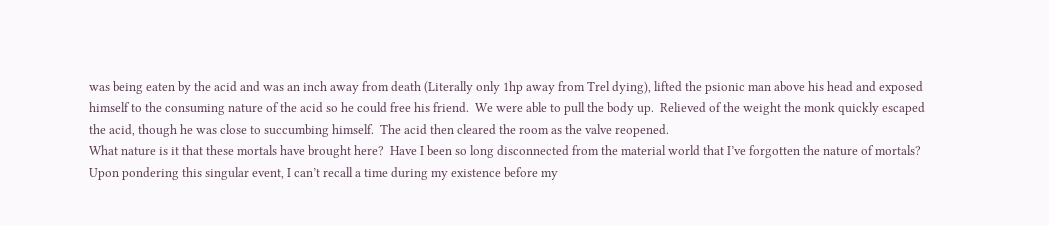was being eaten by the acid and was an inch away from death (Literally only 1hp away from Trel dying), lifted the psionic man above his head and exposed himself to the consuming nature of the acid so he could free his friend.  We were able to pull the body up.  Relieved of the weight the monk quickly escaped the acid, though he was close to succumbing himself.  The acid then cleared the room as the valve reopened.
What nature is it that these mortals have brought here?  Have I been so long disconnected from the material world that I’ve forgotten the nature of mortals?  Upon pondering this singular event, I can’t recall a time during my existence before my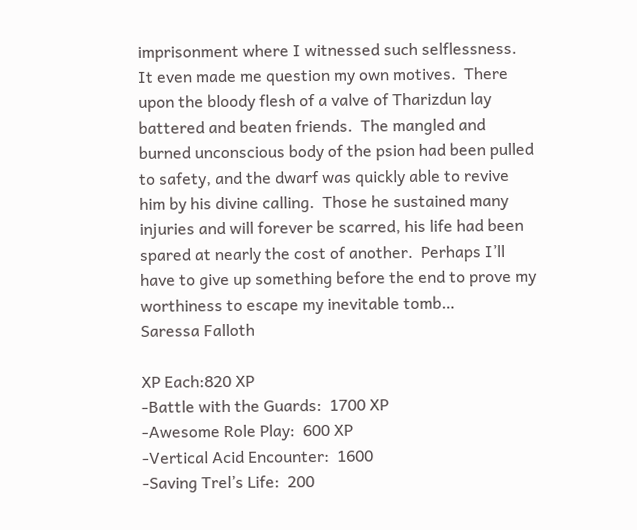imprisonment where I witnessed such selflessness.  It even made me question my own motives.  There upon the bloody flesh of a valve of Tharizdun lay battered and beaten friends.  The mangled and burned unconscious body of the psion had been pulled to safety, and the dwarf was quickly able to revive him by his divine calling.  Those he sustained many injuries and will forever be scarred, his life had been spared at nearly the cost of another.  Perhaps I’ll have to give up something before the end to prove my worthiness to escape my inevitable tomb…
Saressa Falloth

XP Each:820 XP
-Battle with the Guards:  1700 XP
-Awesome Role Play:  600 XP
-Vertical Acid Encounter:  1600
-Saving Trel’s Life:  200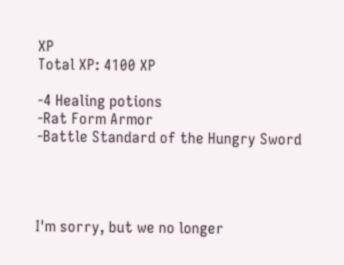XP
Total XP: 4100 XP

-4 Healing potions
-Rat Form Armor
-Battle Standard of the Hungry Sword




I'm sorry, but we no longer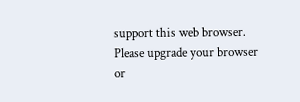support this web browser. Please upgrade your browser or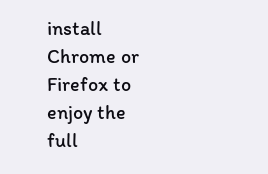install Chrome or Firefox to enjoy the full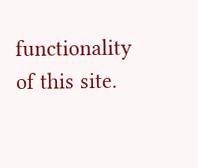functionality of this site.